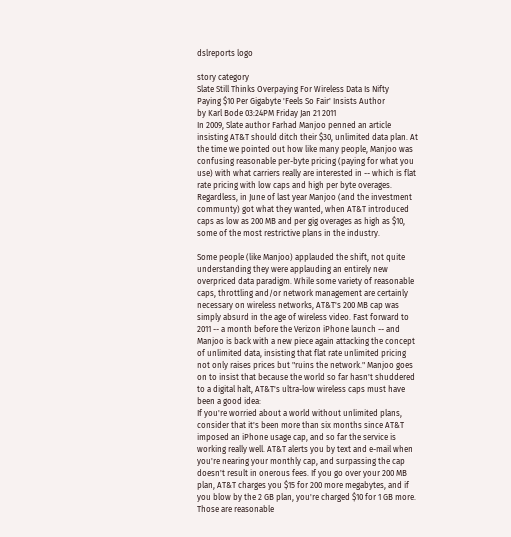dslreports logo

story category
Slate Still Thinks Overpaying For Wireless Data Is Nifty
Paying $10 Per Gigabyte 'Feels So Fair' Insists Author
by Karl Bode 03:24PM Friday Jan 21 2011
In 2009, Slate author Farhad Manjoo penned an article insisting AT&T should ditch their $30, unlimited data plan. At the time we pointed out how like many people, Manjoo was confusing reasonable per-byte pricing (paying for what you use) with what carriers really are interested in -- which is flat rate pricing with low caps and high per byte overages. Regardless, in June of last year Manjoo (and the investment communty) got what they wanted, when AT&T introduced caps as low as 200 MB and per gig overages as high as $10, some of the most restrictive plans in the industry.

Some people (like Manjoo) applauded the shift, not quite understanding they were applauding an entirely new overpriced data paradigm. While some variety of reasonable caps, throttling and/or network management are certainly necessary on wireless networks, AT&T's 200 MB cap was simply absurd in the age of wireless video. Fast forward to 2011 -- a month before the Verizon iPhone launch -- and Manjoo is back with a new piece again attacking the concept of unlimited data, insisting that flat rate unlimited pricing not only raises prices but "ruins the network." Manjoo goes on to insist that because the world so far hasn't shuddered to a digital halt, AT&T's ultra-low wireless caps must have been a good idea:
If you're worried about a world without unlimited plans, consider that it's been more than six months since AT&T imposed an iPhone usage cap, and so far the service is working really well. AT&T alerts you by text and e-mail when you're nearing your monthly cap, and surpassing the cap doesn't result in onerous fees. If you go over your 200 MB plan, AT&T charges you $15 for 200 more megabytes, and if you blow by the 2 GB plan, you're charged $10 for 1 GB more. Those are reasonable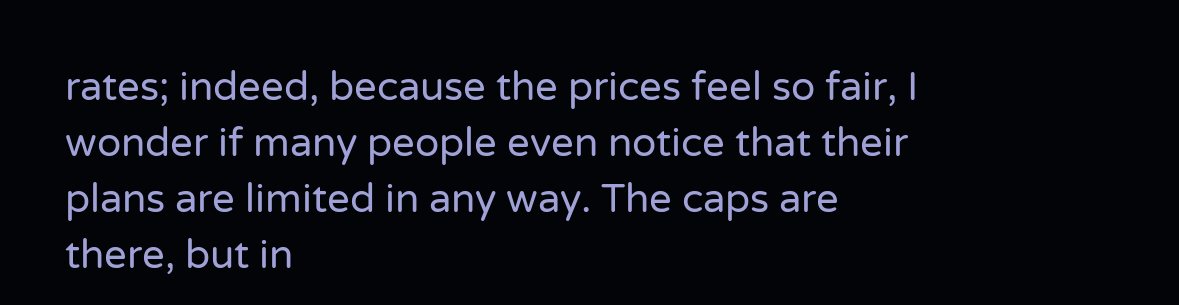rates; indeed, because the prices feel so fair, I wonder if many people even notice that their plans are limited in any way. The caps are there, but in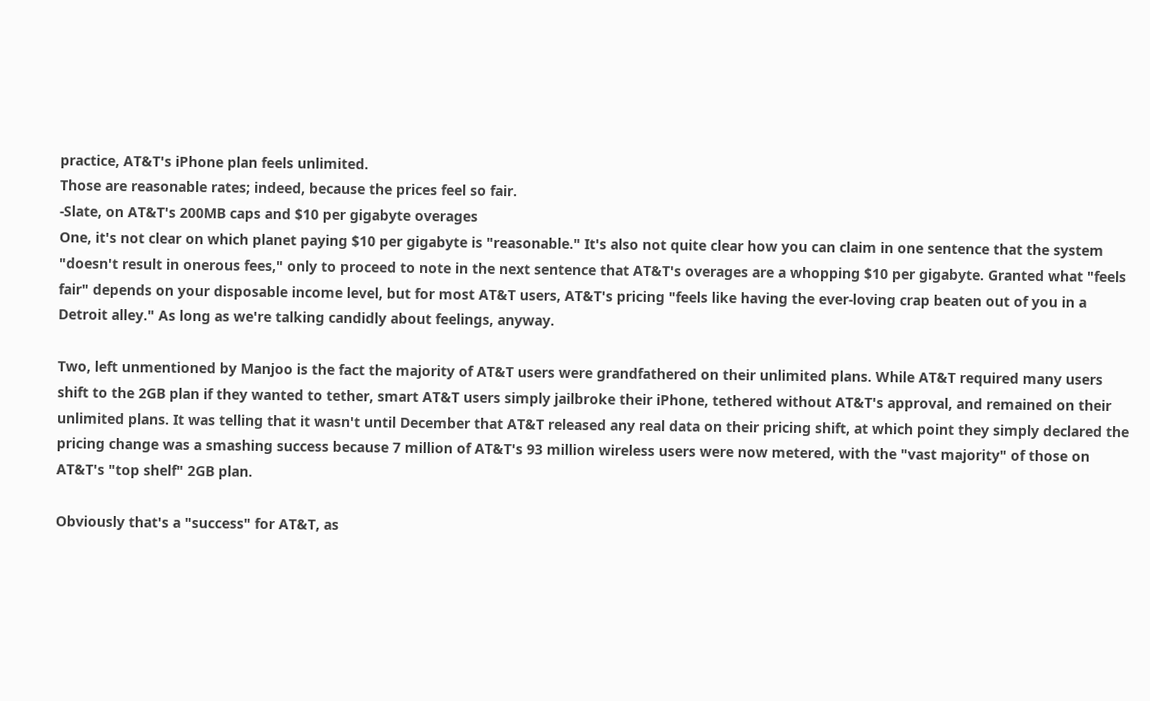practice, AT&T's iPhone plan feels unlimited.
Those are reasonable rates; indeed, because the prices feel so fair.
-Slate, on AT&T's 200MB caps and $10 per gigabyte overages
One, it's not clear on which planet paying $10 per gigabyte is "reasonable." It's also not quite clear how you can claim in one sentence that the system "doesn't result in onerous fees," only to proceed to note in the next sentence that AT&T's overages are a whopping $10 per gigabyte. Granted what "feels fair" depends on your disposable income level, but for most AT&T users, AT&T's pricing "feels like having the ever-loving crap beaten out of you in a Detroit alley." As long as we're talking candidly about feelings, anyway.

Two, left unmentioned by Manjoo is the fact the majority of AT&T users were grandfathered on their unlimited plans. While AT&T required many users shift to the 2GB plan if they wanted to tether, smart AT&T users simply jailbroke their iPhone, tethered without AT&T's approval, and remained on their unlimited plans. It was telling that it wasn't until December that AT&T released any real data on their pricing shift, at which point they simply declared the pricing change was a smashing success because 7 million of AT&T's 93 million wireless users were now metered, with the "vast majority" of those on AT&T's "top shelf" 2GB plan.

Obviously that's a "success" for AT&T, as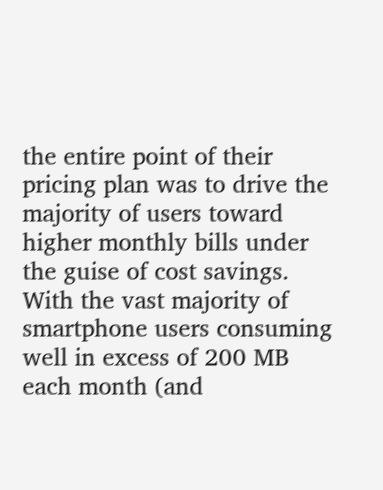the entire point of their pricing plan was to drive the majority of users toward higher monthly bills under the guise of cost savings. With the vast majority of smartphone users consuming well in excess of 200 MB each month (and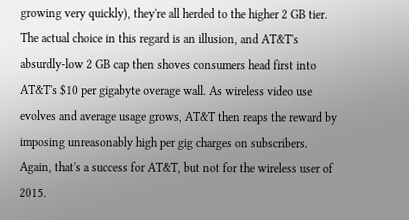growing very quickly), they're all herded to the higher 2 GB tier. The actual choice in this regard is an illusion, and AT&T's absurdly-low 2 GB cap then shoves consumers head first into AT&T's $10 per gigabyte overage wall. As wireless video use evolves and average usage grows, AT&T then reaps the reward by imposing unreasonably high per gig charges on subscribers. Again, that's a success for AT&T, but not for the wireless user of 2015.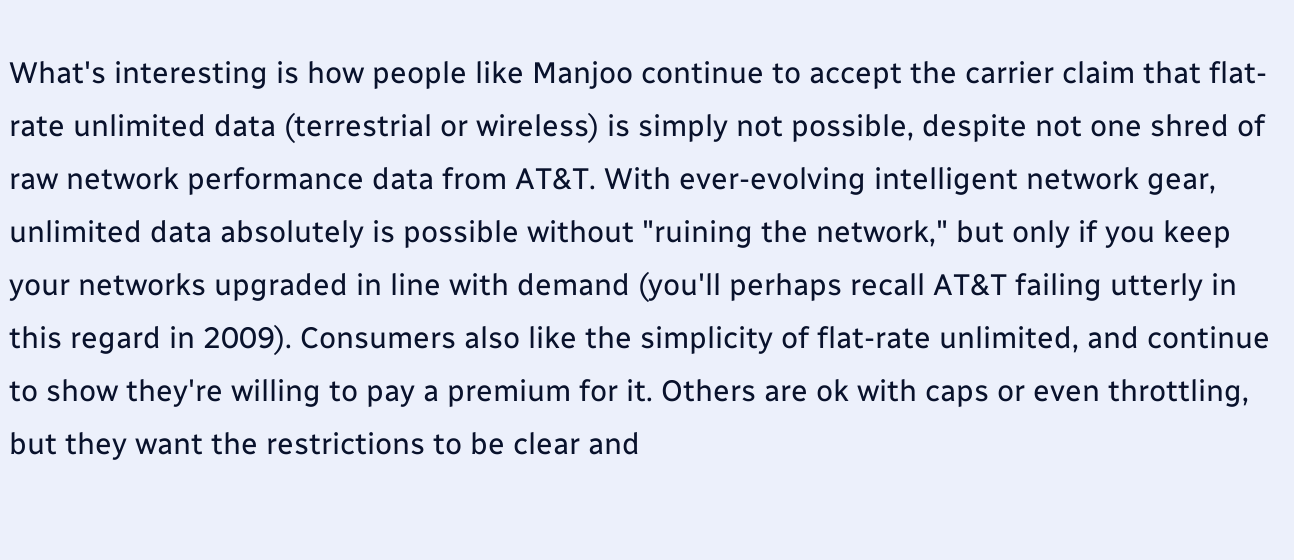What's interesting is how people like Manjoo continue to accept the carrier claim that flat-rate unlimited data (terrestrial or wireless) is simply not possible, despite not one shred of raw network performance data from AT&T. With ever-evolving intelligent network gear, unlimited data absolutely is possible without "ruining the network," but only if you keep your networks upgraded in line with demand (you'll perhaps recall AT&T failing utterly in this regard in 2009). Consumers also like the simplicity of flat-rate unlimited, and continue to show they're willing to pay a premium for it. Others are ok with caps or even throttling, but they want the restrictions to be clear and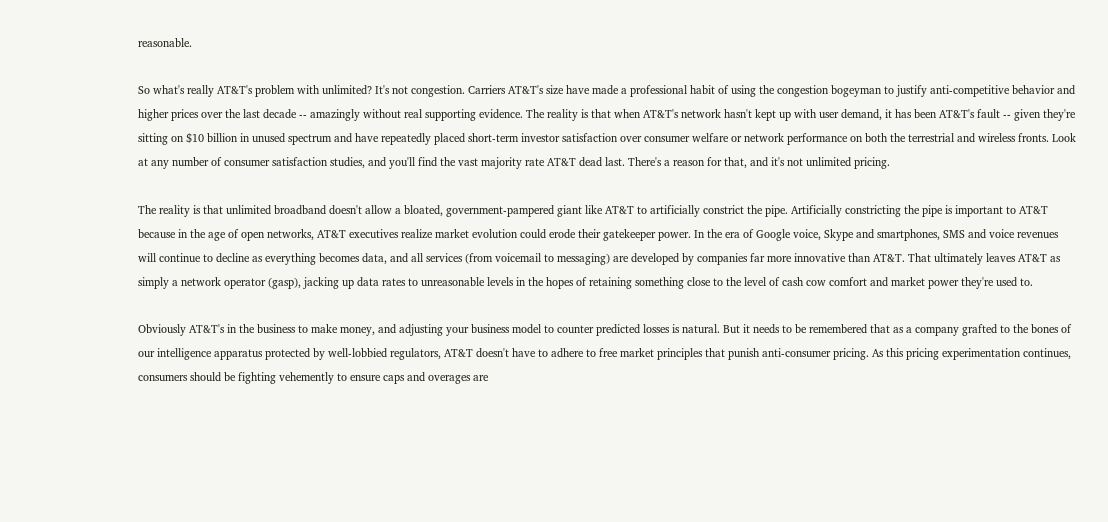reasonable.

So what's really AT&T's problem with unlimited? It's not congestion. Carriers AT&T's size have made a professional habit of using the congestion bogeyman to justify anti-competitive behavior and higher prices over the last decade -- amazingly without real supporting evidence. The reality is that when AT&T's network hasn't kept up with user demand, it has been AT&T's fault -- given they're sitting on $10 billion in unused spectrum and have repeatedly placed short-term investor satisfaction over consumer welfare or network performance on both the terrestrial and wireless fronts. Look at any number of consumer satisfaction studies, and you'll find the vast majority rate AT&T dead last. There's a reason for that, and it's not unlimited pricing.

The reality is that unlimited broadband doesn't allow a bloated, government-pampered giant like AT&T to artificially constrict the pipe. Artificially constricting the pipe is important to AT&T because in the age of open networks, AT&T executives realize market evolution could erode their gatekeeper power. In the era of Google voice, Skype and smartphones, SMS and voice revenues will continue to decline as everything becomes data, and all services (from voicemail to messaging) are developed by companies far more innovative than AT&T. That ultimately leaves AT&T as simply a network operator (gasp), jacking up data rates to unreasonable levels in the hopes of retaining something close to the level of cash cow comfort and market power they're used to.

Obviously AT&T's in the business to make money, and adjusting your business model to counter predicted losses is natural. But it needs to be remembered that as a company grafted to the bones of our intelligence apparatus protected by well-lobbied regulators, AT&T doesn't have to adhere to free market principles that punish anti-consumer pricing. As this pricing experimentation continues, consumers should be fighting vehemently to ensure caps and overages are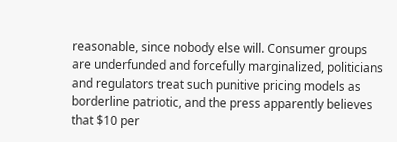reasonable, since nobody else will. Consumer groups are underfunded and forcefully marginalized, politicians and regulators treat such punitive pricing models as borderline patriotic, and the press apparently believes that $10 per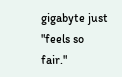gigabyte just "feels so fair."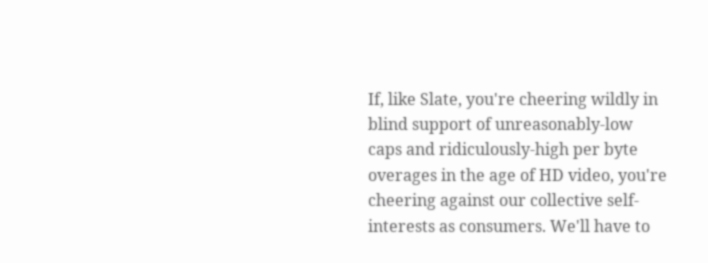If, like Slate, you're cheering wildly in blind support of unreasonably-low caps and ridiculously-high per byte overages in the age of HD video, you're cheering against our collective self-interests as consumers. We'll have to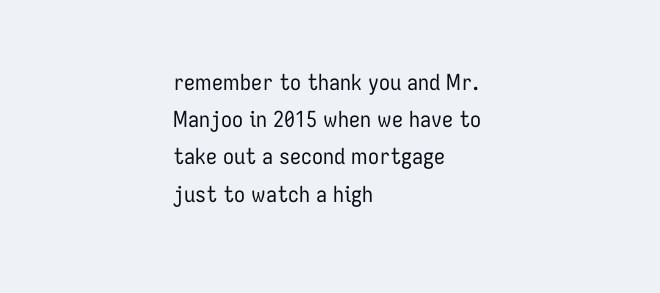remember to thank you and Mr. Manjoo in 2015 when we have to take out a second mortgage just to watch a high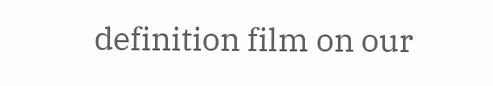definition film on our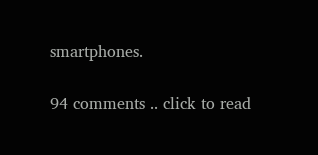smartphones.

94 comments .. click to read